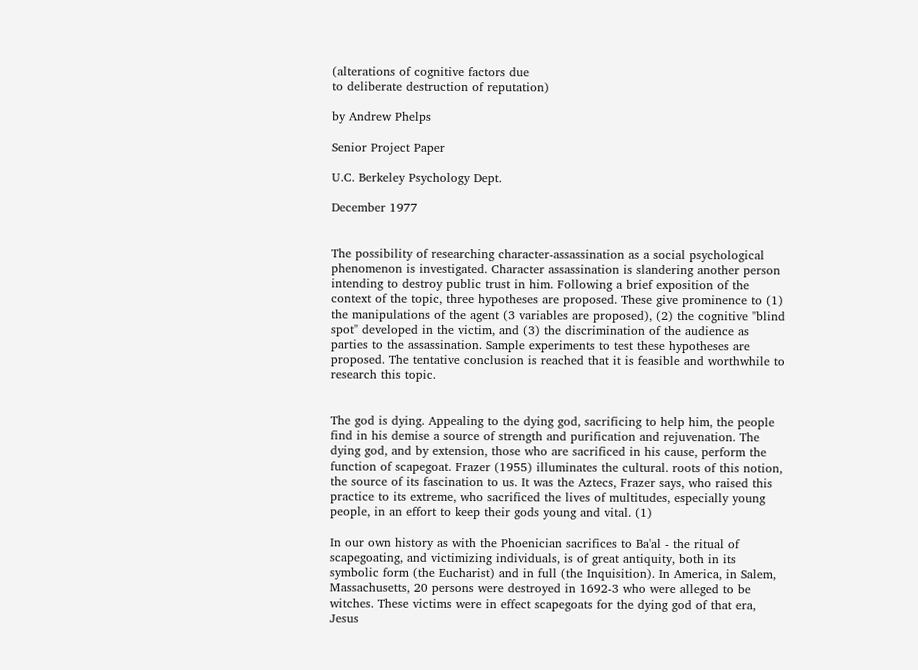(alterations of cognitive factors due
to deliberate destruction of reputation)

by Andrew Phelps

Senior Project Paper

U.C. Berkeley Psychology Dept.

December 1977


The possibility of researching character-assassination as a social psychological phenomenon is investigated. Character assassination is slandering another person intending to destroy public trust in him. Following a brief exposition of the context of the topic, three hypotheses are proposed. These give prominence to (1) the manipulations of the agent (3 variables are proposed), (2) the cognitive "blind spot" developed in the victim, and (3) the discrimination of the audience as parties to the assassination. Sample experiments to test these hypotheses are proposed. The tentative conclusion is reached that it is feasible and worthwhile to research this topic.


The god is dying. Appealing to the dying god, sacrificing to help him, the people find in his demise a source of strength and purification and rejuvenation. The dying god, and by extension, those who are sacrificed in his cause, perform the function of scapegoat. Frazer (1955) illuminates the cultural. roots of this notion, the source of its fascination to us. It was the Aztecs, Frazer says, who raised this practice to its extreme, who sacrificed the lives of multitudes, especially young people, in an effort to keep their gods young and vital. (1)

In our own history as with the Phoenician sacrifices to Ba'al - the ritual of scapegoating, and victimizing individuals, is of great antiquity, both in its symbolic form (the Eucharist) and in full (the Inquisition). In America, in Salem, Massachusetts, 20 persons were destroyed in 1692-3 who were alleged to be witches. These victims were in effect scapegoats for the dying god of that era, Jesus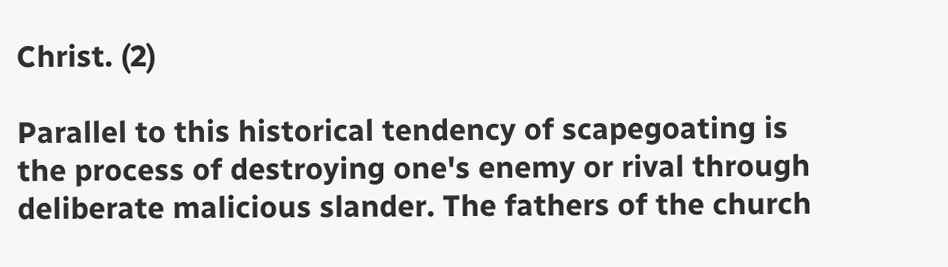Christ. (2)

Parallel to this historical tendency of scapegoating is the process of destroying one's enemy or rival through deliberate malicious slander. The fathers of the church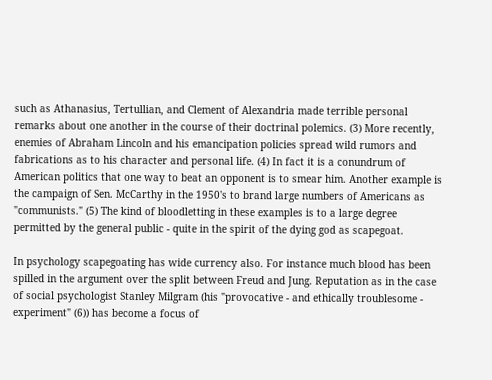such as Athanasius, Tertullian, and Clement of Alexandria made terrible personal remarks about one another in the course of their doctrinal polemics. (3) More recently, enemies of Abraham Lincoln and his emancipation policies spread wild rumors and fabrications as to his character and personal life. (4) In fact it is a conundrum of American politics that one way to beat an opponent is to smear him. Another example is the campaign of Sen. McCarthy in the 1950's to brand large numbers of Americans as "communists." (5) The kind of bloodletting in these examples is to a large degree permitted by the general public - quite in the spirit of the dying god as scapegoat.

In psychology scapegoating has wide currency also. For instance much blood has been spilled in the argument over the split between Freud and Jung. Reputation as in the case of social psychologist Stanley Milgram (his "provocative - and ethically troublesome - experiment" (6)) has become a focus of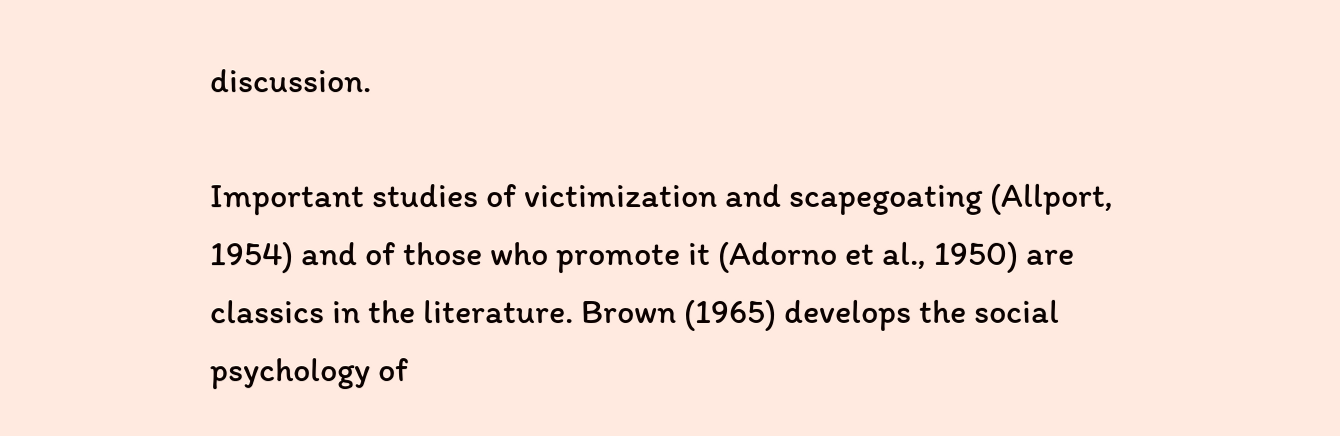discussion.

Important studies of victimization and scapegoating (Allport, 1954) and of those who promote it (Adorno et al., 1950) are classics in the literature. Brown (1965) develops the social psychology of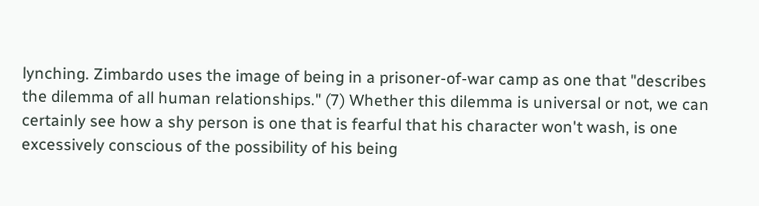lynching. Zimbardo uses the image of being in a prisoner-of-war camp as one that "describes the dilemma of all human relationships." (7) Whether this dilemma is universal or not, we can certainly see how a shy person is one that is fearful that his character won't wash, is one excessively conscious of the possibility of his being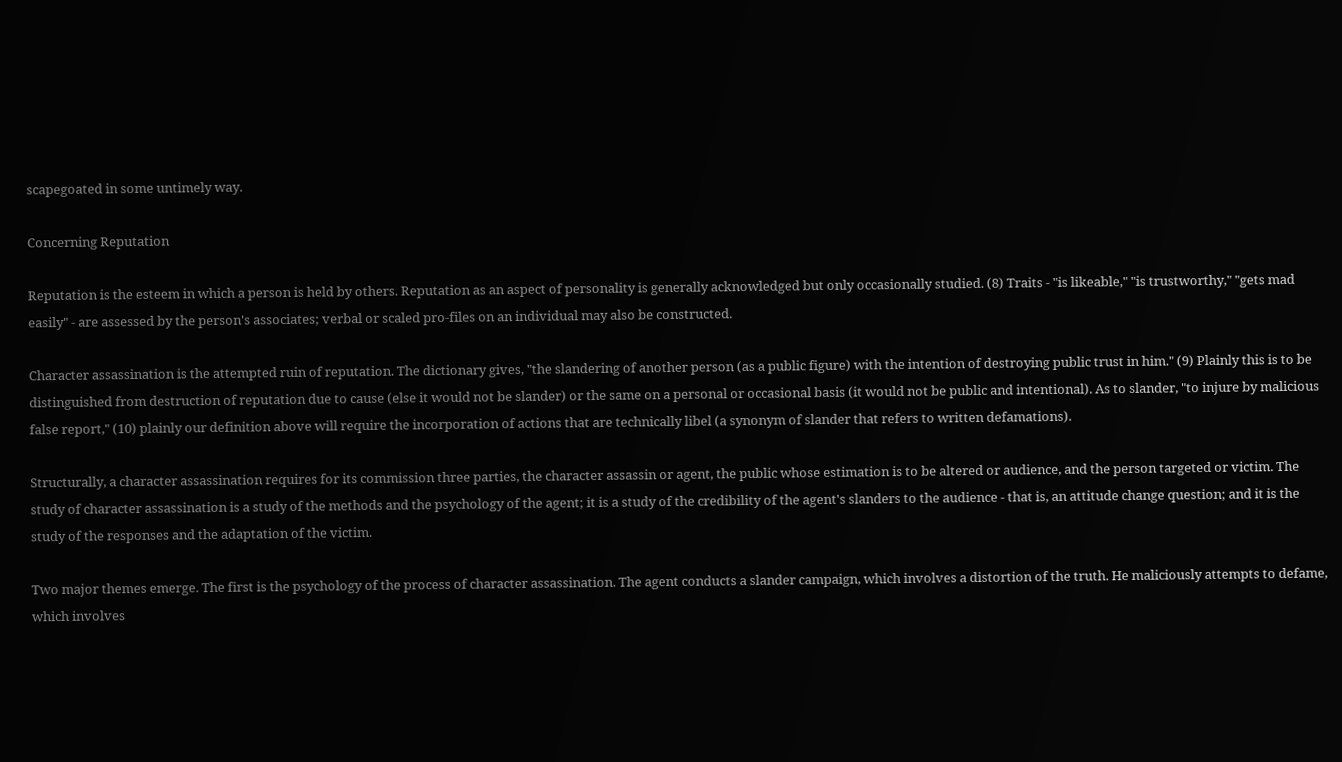scapegoated in some untimely way.

Concerning Reputation

Reputation is the esteem in which a person is held by others. Reputation as an aspect of personality is generally acknowledged but only occasionally studied. (8) Traits - "is likeable," "is trustworthy," "gets mad easily" - are assessed by the person's associates; verbal or scaled pro-files on an individual may also be constructed.

Character assassination is the attempted ruin of reputation. The dictionary gives, "the slandering of another person (as a public figure) with the intention of destroying public trust in him." (9) Plainly this is to be distinguished from destruction of reputation due to cause (else it would not be slander) or the same on a personal or occasional basis (it would not be public and intentional). As to slander, "to injure by malicious false report," (10) plainly our definition above will require the incorporation of actions that are technically libel (a synonym of slander that refers to written defamations).

Structurally, a character assassination requires for its commission three parties, the character assassin or agent, the public whose estimation is to be altered or audience, and the person targeted or victim. The study of character assassination is a study of the methods and the psychology of the agent; it is a study of the credibility of the agent's slanders to the audience - that is, an attitude change question; and it is the study of the responses and the adaptation of the victim.

Two major themes emerge. The first is the psychology of the process of character assassination. The agent conducts a slander campaign, which involves a distortion of the truth. He maliciously attempts to defame, which involves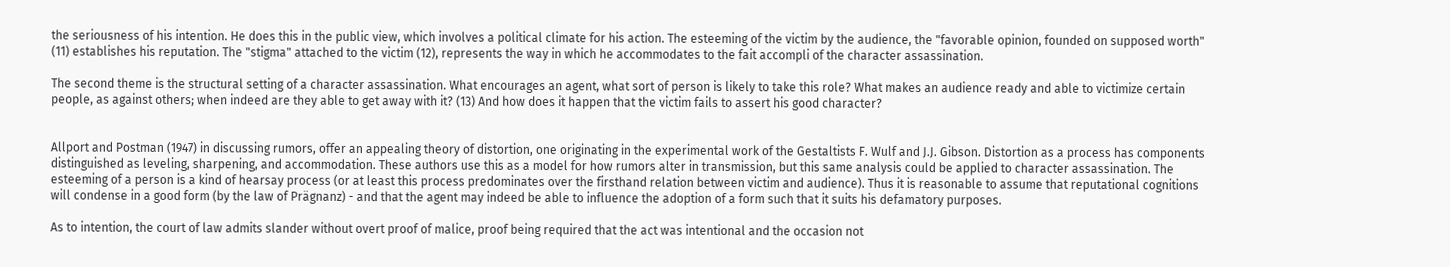the seriousness of his intention. He does this in the public view, which involves a political climate for his action. The esteeming of the victim by the audience, the "favorable opinion, founded on supposed worth" (11) establishes his reputation. The "stigma" attached to the victim (12), represents the way in which he accommodates to the fait accompli of the character assassination.

The second theme is the structural setting of a character assassination. What encourages an agent, what sort of person is likely to take this role? What makes an audience ready and able to victimize certain people, as against others; when indeed are they able to get away with it? (13) And how does it happen that the victim fails to assert his good character?


Allport and Postman (1947) in discussing rumors, offer an appealing theory of distortion, one originating in the experimental work of the Gestaltists F. Wulf and J.J. Gibson. Distortion as a process has components distinguished as leveling, sharpening, and accommodation. These authors use this as a model for how rumors alter in transmission, but this same analysis could be applied to character assassination. The esteeming of a person is a kind of hearsay process (or at least this process predominates over the firsthand relation between victim and audience). Thus it is reasonable to assume that reputational cognitions will condense in a good form (by the law of Prägnanz) - and that the agent may indeed be able to influence the adoption of a form such that it suits his defamatory purposes.

As to intention, the court of law admits slander without overt proof of malice, proof being required that the act was intentional and the occasion not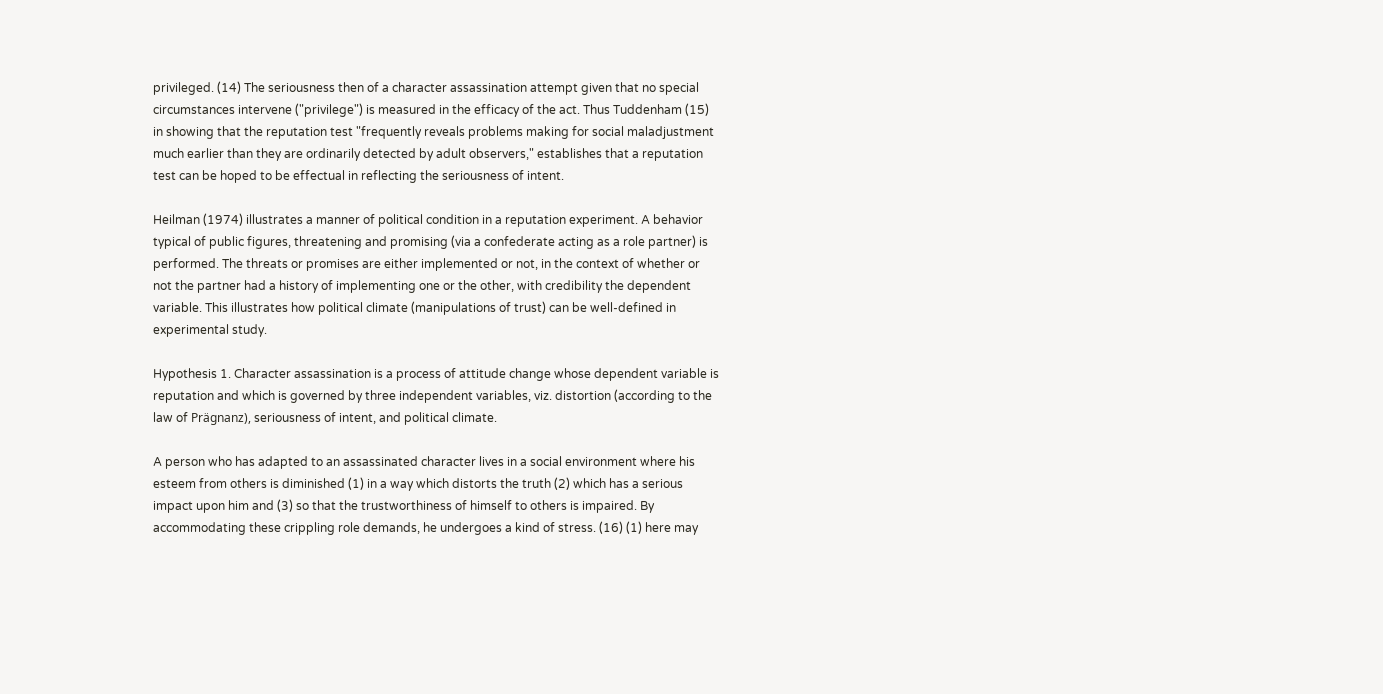privileged. (14) The seriousness then of a character assassination attempt given that no special circumstances intervene ("privilege") is measured in the efficacy of the act. Thus Tuddenham (15) in showing that the reputation test "frequently reveals problems making for social maladjustment much earlier than they are ordinarily detected by adult observers," establishes that a reputation test can be hoped to be effectual in reflecting the seriousness of intent.

Heilman (1974) illustrates a manner of political condition in a reputation experiment. A behavior typical of public figures, threatening and promising (via a confederate acting as a role partner) is performed. The threats or promises are either implemented or not, in the context of whether or not the partner had a history of implementing one or the other, with credibility the dependent variable. This illustrates how political climate (manipulations of trust) can be well-defined in experimental study.

Hypothesis 1. Character assassination is a process of attitude change whose dependent variable is reputation and which is governed by three independent variables, viz. distortion (according to the law of Prägnanz), seriousness of intent, and political climate.

A person who has adapted to an assassinated character lives in a social environment where his esteem from others is diminished (1) in a way which distorts the truth (2) which has a serious impact upon him and (3) so that the trustworthiness of himself to others is impaired. By accommodating these crippling role demands, he undergoes a kind of stress. (16) (1) here may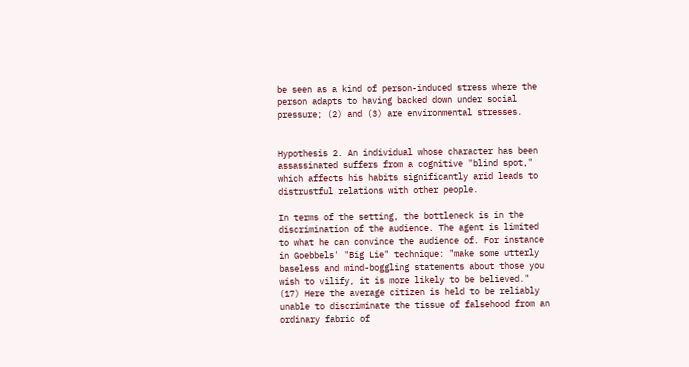be seen as a kind of person-induced stress where the person adapts to having backed down under social pressure; (2) and (3) are environmental stresses.


Hypothesis 2. An individual whose character has been assassinated suffers from a cognitive "blind spot," which affects his habits significantly arid leads to distrustful relations with other people.

In terms of the setting, the bottleneck is in the discrimination of the audience. The agent is limited to what he can convince the audience of. For instance in Goebbels' "Big Lie" technique: "make some utterly baseless and mind-boggling statements about those you wish to vilify, it is more likely to be believed." (17) Here the average citizen is held to be reliably unable to discriminate the tissue of falsehood from an ordinary fabric of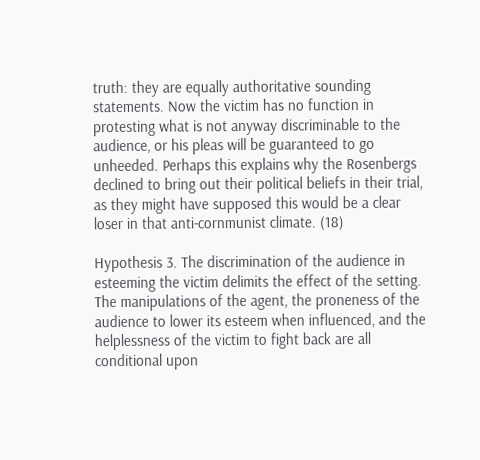truth: they are equally authoritative sounding statements. Now the victim has no function in protesting what is not anyway discriminable to the audience, or his pleas will be guaranteed to go unheeded. Perhaps this explains why the Rosenbergs declined to bring out their political beliefs in their trial, as they might have supposed this would be a clear loser in that anti-cornmunist climate. (18)

Hypothesis 3. The discrimination of the audience in esteeming the victim delimits the effect of the setting. The manipulations of the agent, the proneness of the audience to lower its esteem when influenced, and the helplessness of the victim to fight back are all conditional upon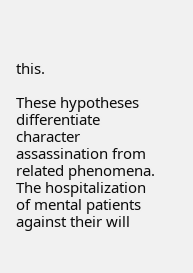this.

These hypotheses differentiate character assassination from related phenomena. The hospitalization of mental patients against their will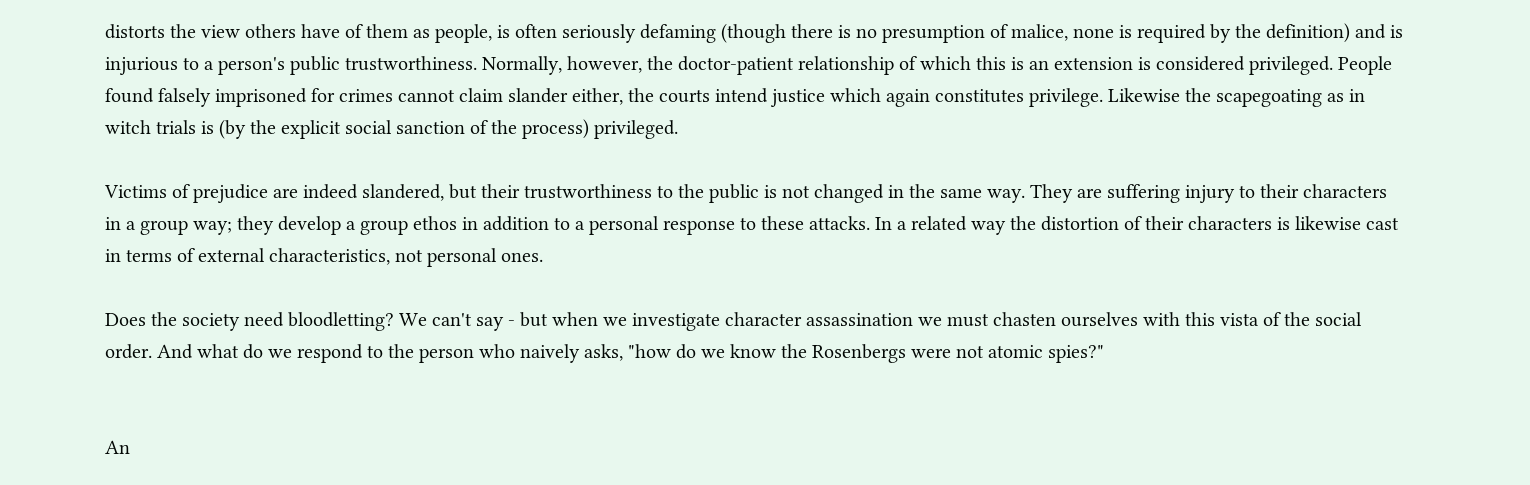distorts the view others have of them as people, is often seriously defaming (though there is no presumption of malice, none is required by the definition) and is injurious to a person's public trustworthiness. Normally, however, the doctor-patient relationship of which this is an extension is considered privileged. People found falsely imprisoned for crimes cannot claim slander either, the courts intend justice which again constitutes privilege. Likewise the scapegoating as in witch trials is (by the explicit social sanction of the process) privileged.

Victims of prejudice are indeed slandered, but their trustworthiness to the public is not changed in the same way. They are suffering injury to their characters in a group way; they develop a group ethos in addition to a personal response to these attacks. In a related way the distortion of their characters is likewise cast in terms of external characteristics, not personal ones.

Does the society need bloodletting? We can't say - but when we investigate character assassination we must chasten ourselves with this vista of the social order. And what do we respond to the person who naively asks, "how do we know the Rosenbergs were not atomic spies?"


An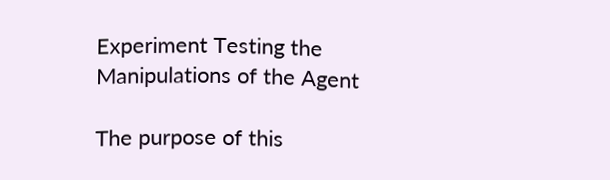Experiment Testing the Manipulations of the Agent

The purpose of this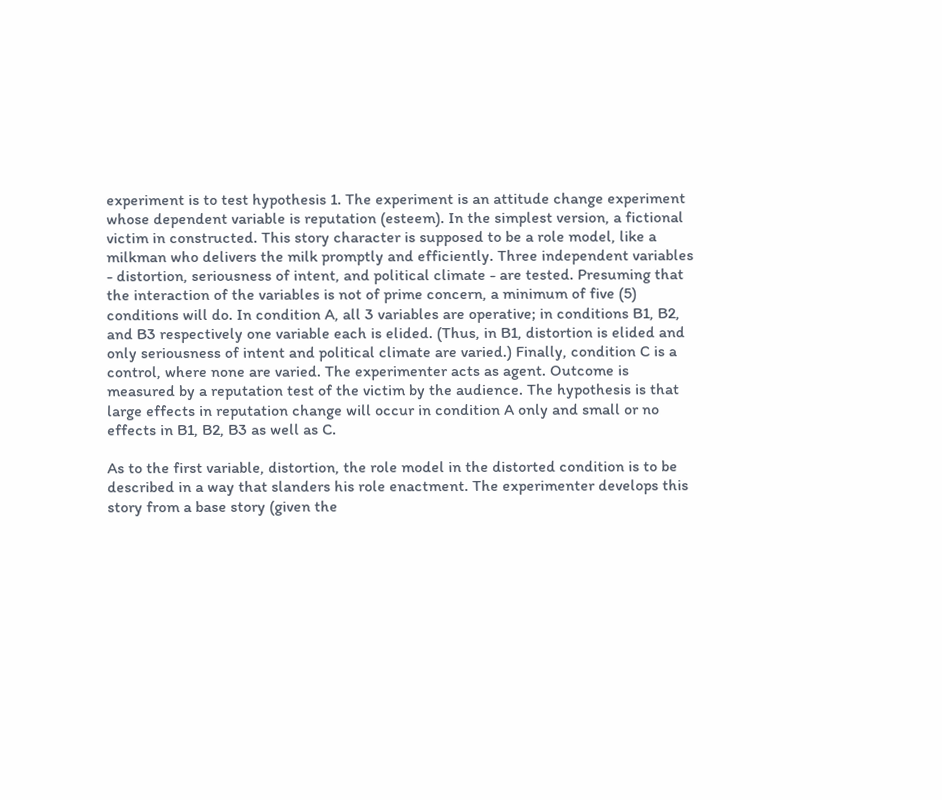experiment is to test hypothesis 1. The experiment is an attitude change experiment whose dependent variable is reputation (esteem). In the simplest version, a fictional victim in constructed. This story character is supposed to be a role model, like a milkman who delivers the milk promptly and efficiently. Three independent variables - distortion, seriousness of intent, and political climate - are tested. Presuming that the interaction of the variables is not of prime concern, a minimum of five (5) conditions will do. In condition A, all 3 variables are operative; in conditions B1, B2, and B3 respectively one variable each is elided. (Thus, in B1, distortion is elided and only seriousness of intent and political climate are varied.) Finally, condition C is a control, where none are varied. The experimenter acts as agent. Outcome is measured by a reputation test of the victim by the audience. The hypothesis is that large effects in reputation change will occur in condition A only and small or no effects in B1, B2, B3 as well as C.

As to the first variable, distortion, the role model in the distorted condition is to be described in a way that slanders his role enactment. The experimenter develops this story from a base story (given the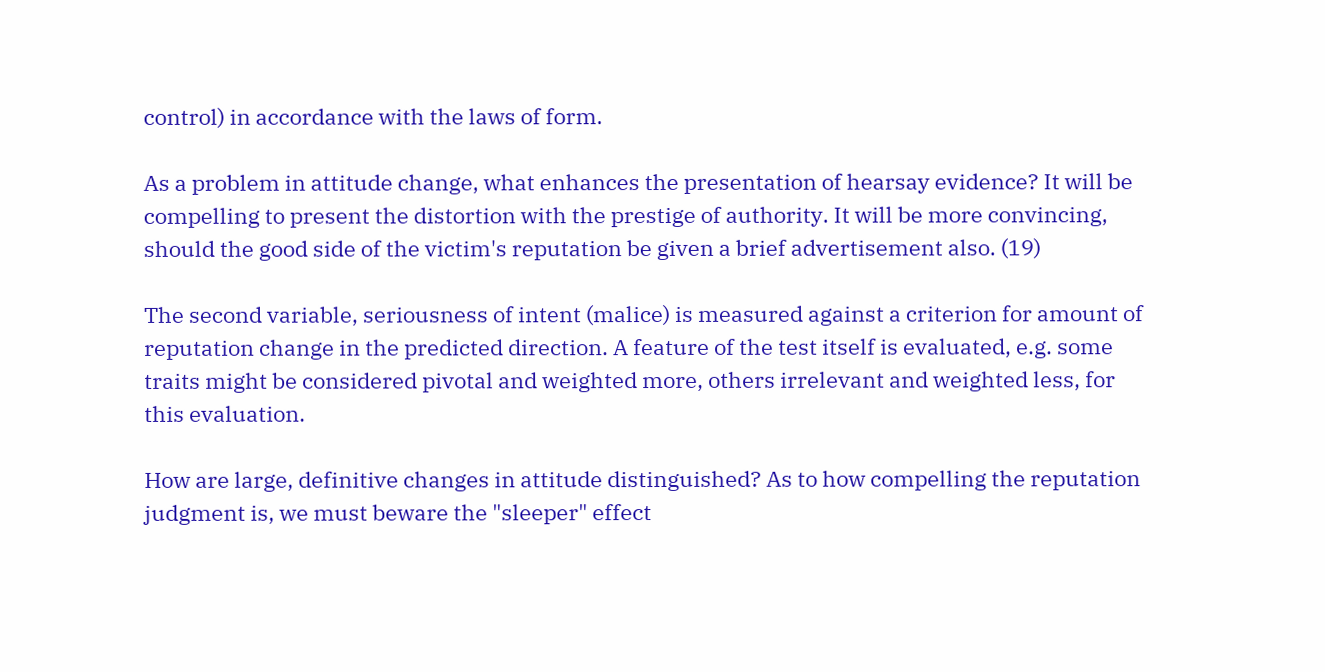control) in accordance with the laws of form.

As a problem in attitude change, what enhances the presentation of hearsay evidence? It will be compelling to present the distortion with the prestige of authority. It will be more convincing, should the good side of the victim's reputation be given a brief advertisement also. (19)

The second variable, seriousness of intent (malice) is measured against a criterion for amount of reputation change in the predicted direction. A feature of the test itself is evaluated, e.g. some traits might be considered pivotal and weighted more, others irrelevant and weighted less, for this evaluation.

How are large, definitive changes in attitude distinguished? As to how compelling the reputation judgment is, we must beware the "sleeper" effect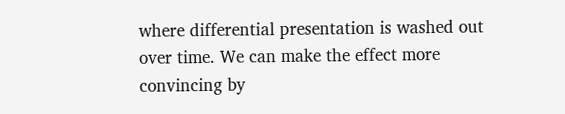where differential presentation is washed out over time. We can make the effect more convincing by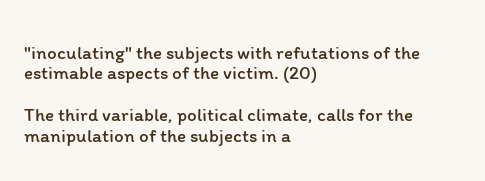"inoculating" the subjects with refutations of the estimable aspects of the victim. (20)

The third variable, political climate, calls for the manipulation of the subjects in a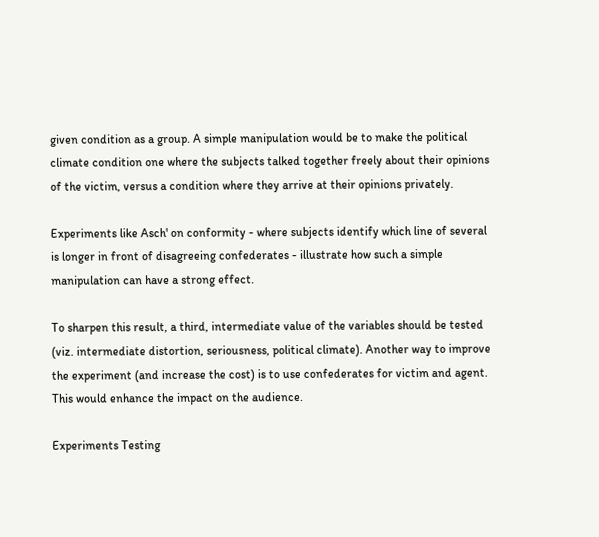given condition as a group. A simple manipulation would be to make the political climate condition one where the subjects talked together freely about their opinions of the victim, versus a condition where they arrive at their opinions privately.

Experiments like Asch' on conformity - where subjects identify which line of several is longer in front of disagreeing confederates - illustrate how such a simple manipulation can have a strong effect.

To sharpen this result, a third, intermediate value of the variables should be tested (viz. intermediate distortion, seriousness, political climate). Another way to improve the experiment (and increase the cost) is to use confederates for victim and agent. This would enhance the impact on the audience.

Experiments Testing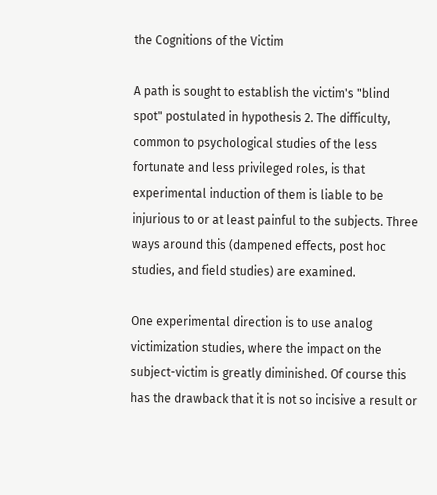the Cognitions of the Victim

A path is sought to establish the victim's "blind spot" postulated in hypothesis 2. The difficulty, common to psychological studies of the less fortunate and less privileged roles, is that experimental induction of them is liable to be injurious to or at least painful to the subjects. Three ways around this (dampened effects, post hoc studies, and field studies) are examined.

One experimental direction is to use analog victimization studies, where the impact on the subject-victim is greatly diminished. Of course this has the drawback that it is not so incisive a result or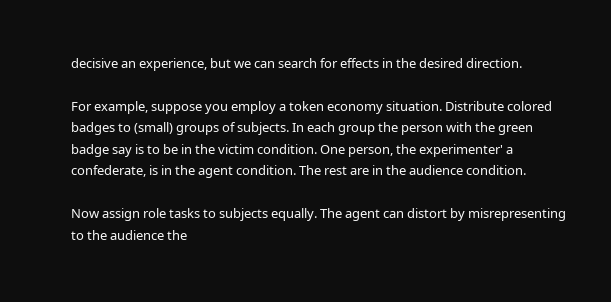decisive an experience, but we can search for effects in the desired direction.

For example, suppose you employ a token economy situation. Distribute colored badges to (small) groups of subjects. In each group the person with the green badge say is to be in the victim condition. One person, the experimenter' a confederate, is in the agent condition. The rest are in the audience condition.

Now assign role tasks to subjects equally. The agent can distort by misrepresenting to the audience the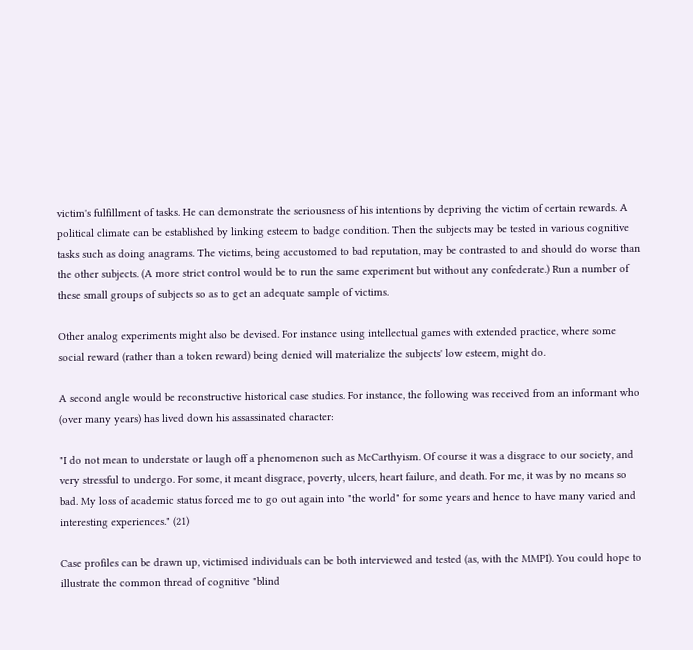victim's fulfillment of tasks. He can demonstrate the seriousness of his intentions by depriving the victim of certain rewards. A political climate can be established by linking esteem to badge condition. Then the subjects may be tested in various cognitive tasks such as doing anagrams. The victims, being accustomed to bad reputation, may be contrasted to and should do worse than the other subjects. (A more strict control would be to run the same experiment but without any confederate.) Run a number of these small groups of subjects so as to get an adequate sample of victims.

Other analog experiments might also be devised. For instance using intellectual games with extended practice, where some social reward (rather than a token reward) being denied will materialize the subjects' low esteem, might do.

A second angle would be reconstructive historical case studies. For instance, the following was received from an informant who (over many years) has lived down his assassinated character:

"I do not mean to understate or laugh off a phenomenon such as McCarthyism. Of course it was a disgrace to our society, and very stressful to undergo. For some, it meant disgrace, poverty, ulcers, heart failure, and death. For me, it was by no means so bad. My loss of academic status forced me to go out again into "the world" for some years and hence to have many varied and interesting experiences." (21)

Case profiles can be drawn up, victimised individuals can be both interviewed and tested (as, with the MMPI). You could hope to illustrate the common thread of cognitive "blind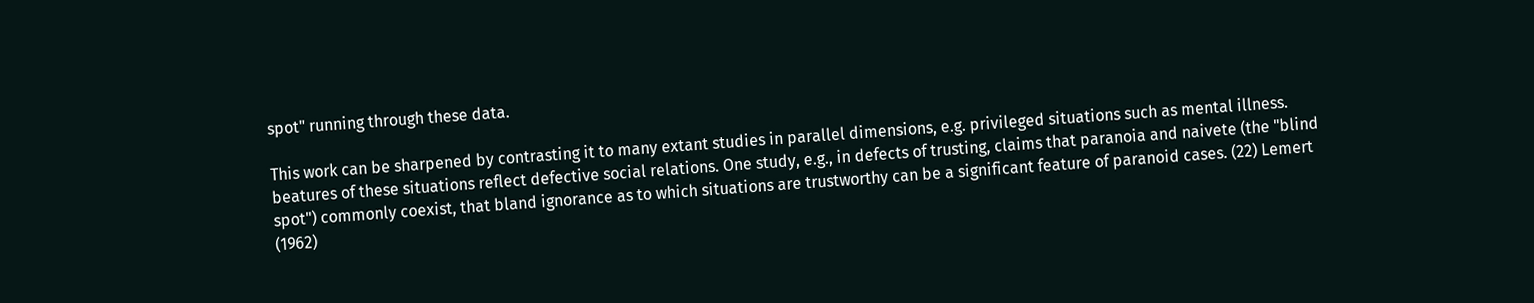spot" running through these data.

This work can be sharpened by contrasting it to many extant studies in parallel dimensions, e.g. privileged situations such as mental illness. beatures of these situations reflect defective social relations. One study, e.g., in defects of trusting, claims that paranoia and naivete (the "blind spot") commonly coexist, that bland ignorance as to which situations are trustworthy can be a significant feature of paranoid cases. (22) Lemert (1962)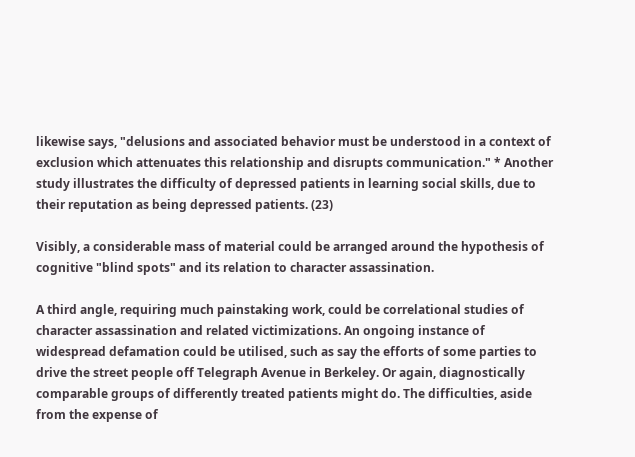likewise says, "delusions and associated behavior must be understood in a context of exclusion which attenuates this relationship and disrupts communication." * Another study illustrates the difficulty of depressed patients in learning social skills, due to their reputation as being depressed patients. (23)

Visibly, a considerable mass of material could be arranged around the hypothesis of cognitive "blind spots" and its relation to character assassination.

A third angle, requiring much painstaking work, could be correlational studies of character assassination and related victimizations. An ongoing instance of widespread defamation could be utilised, such as say the efforts of some parties to drive the street people off Telegraph Avenue in Berkeley. Or again, diagnostically comparable groups of differently treated patients might do. The difficulties, aside from the expense of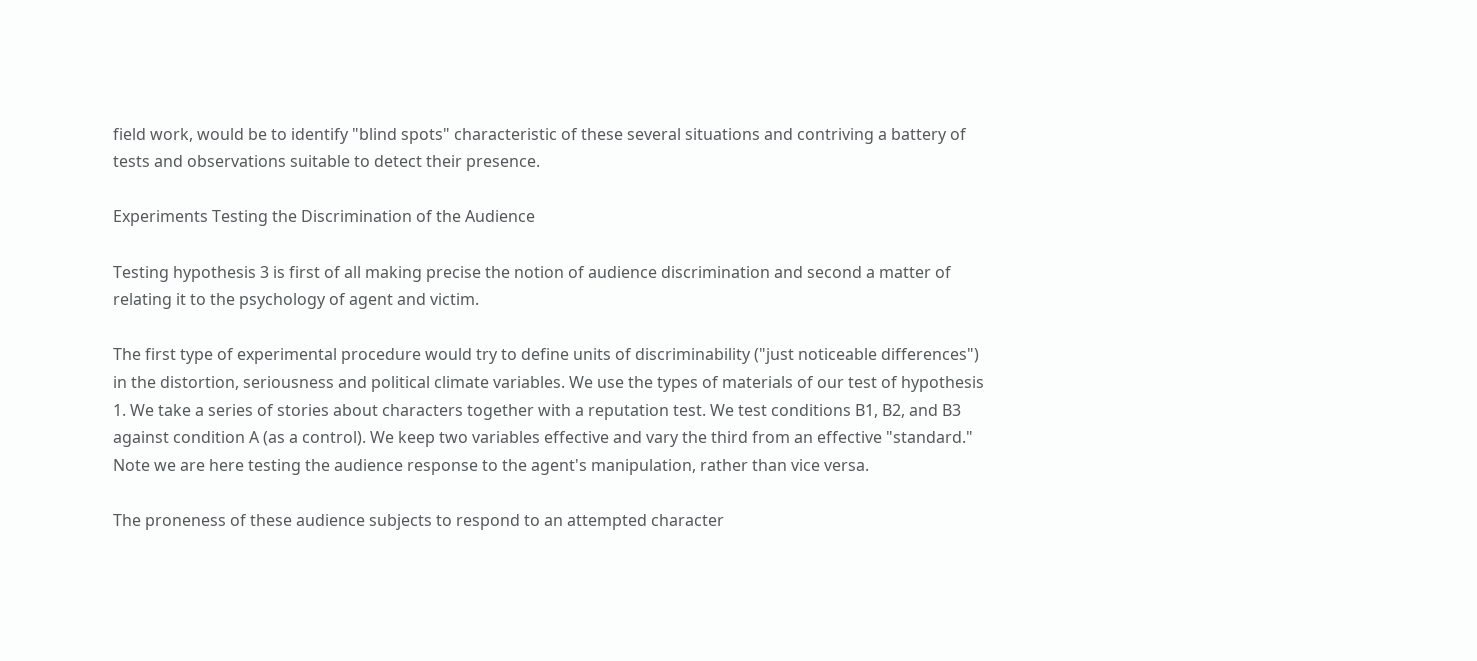field work, would be to identify "blind spots" characteristic of these several situations and contriving a battery of tests and observations suitable to detect their presence.

Experiments Testing the Discrimination of the Audience

Testing hypothesis 3 is first of all making precise the notion of audience discrimination and second a matter of relating it to the psychology of agent and victim.

The first type of experimental procedure would try to define units of discriminability ("just noticeable differences") in the distortion, seriousness and political climate variables. We use the types of materials of our test of hypothesis 1. We take a series of stories about characters together with a reputation test. We test conditions B1, B2, and B3 against condition A (as a control). We keep two variables effective and vary the third from an effective "standard." Note we are here testing the audience response to the agent's manipulation, rather than vice versa.

The proneness of these audience subjects to respond to an attempted character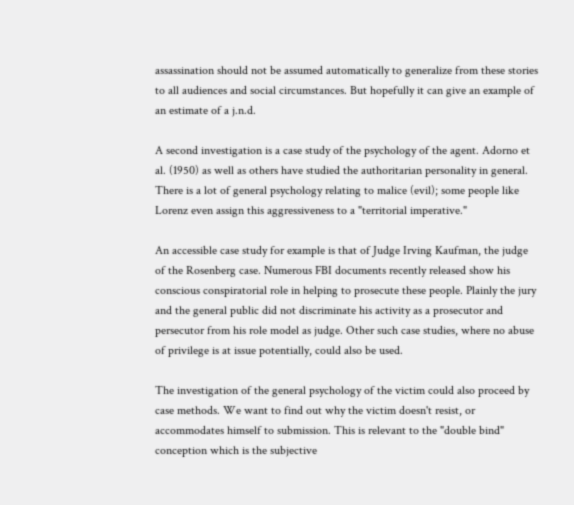assassination should not be assumed automatically to generalize from these stories to all audiences and social circumstances. But hopefully it can give an example of an estimate of a j.n.d.

A second investigation is a case study of the psychology of the agent. Adorno et al. (1950) as well as others have studied the authoritarian personality in general. There is a lot of general psychology relating to malice (evil); some people like Lorenz even assign this aggressiveness to a "territorial imperative."

An accessible case study for example is that of Judge Irving Kaufman, the judge of the Rosenberg case. Numerous FBI documents recently released show his conscious conspiratorial role in helping to prosecute these people. Plainly the jury and the general public did not discriminate his activity as a prosecutor and persecutor from his role model as judge. Other such case studies, where no abuse of privilege is at issue potentially, could also be used.

The investigation of the general psychology of the victim could also proceed by case methods. We want to find out why the victim doesn't resist, or accommodates himself to submission. This is relevant to the "double bind" conception which is the subjective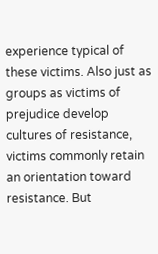experience typical of these victims. Also just as groups as victims of prejudice develop cultures of resistance, victims commonly retain an orientation toward resistance. But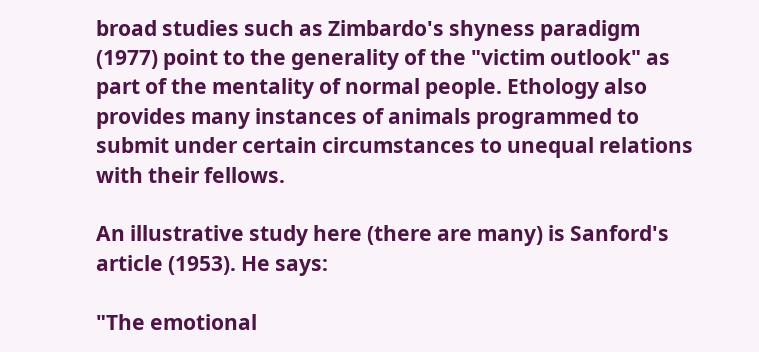broad studies such as Zimbardo's shyness paradigm (1977) point to the generality of the "victim outlook" as part of the mentality of normal people. Ethology also provides many instances of animals programmed to submit under certain circumstances to unequal relations with their fellows.

An illustrative study here (there are many) is Sanford's article (1953). He says:

"The emotional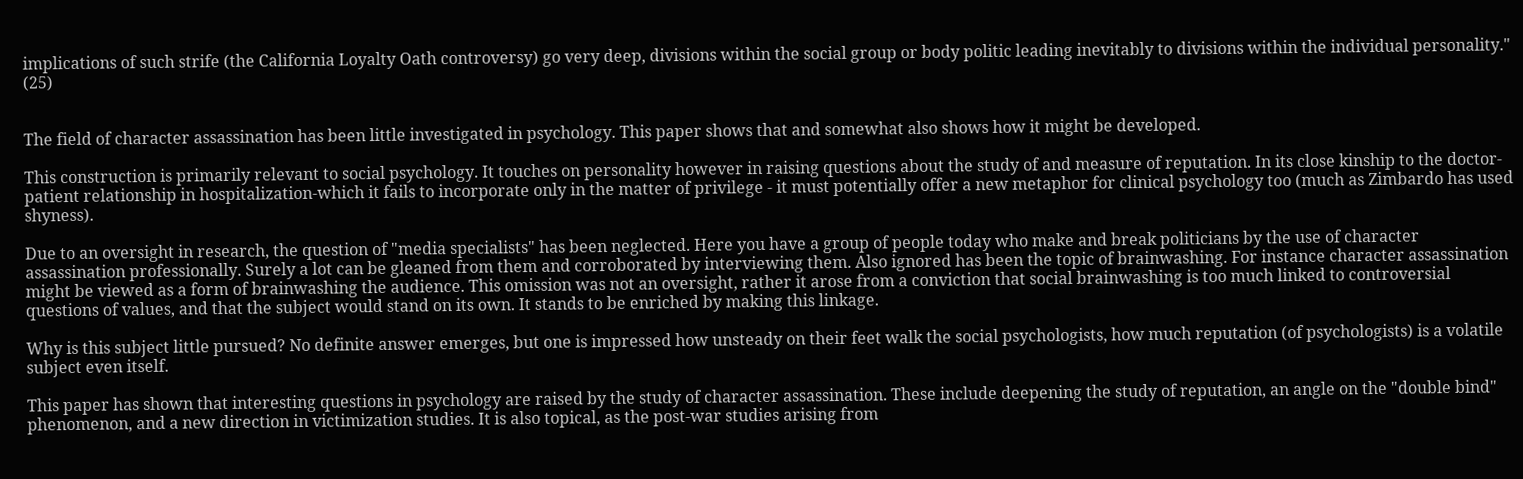implications of such strife (the California Loyalty Oath controversy) go very deep, divisions within the social group or body politic leading inevitably to divisions within the individual personality." (25)


The field of character assassination has been little investigated in psychology. This paper shows that and somewhat also shows how it might be developed.

This construction is primarily relevant to social psychology. It touches on personality however in raising questions about the study of and measure of reputation. In its close kinship to the doctor-patient relationship in hospitalization-which it fails to incorporate only in the matter of privilege - it must potentially offer a new metaphor for clinical psychology too (much as Zimbardo has used shyness).

Due to an oversight in research, the question of "media specialists" has been neglected. Here you have a group of people today who make and break politicians by the use of character assassination professionally. Surely a lot can be gleaned from them and corroborated by interviewing them. Also ignored has been the topic of brainwashing. For instance character assassination might be viewed as a form of brainwashing the audience. This omission was not an oversight, rather it arose from a conviction that social brainwashing is too much linked to controversial questions of values, and that the subject would stand on its own. It stands to be enriched by making this linkage.

Why is this subject little pursued? No definite answer emerges, but one is impressed how unsteady on their feet walk the social psychologists, how much reputation (of psychologists) is a volatile subject even itself.

This paper has shown that interesting questions in psychology are raised by the study of character assassination. These include deepening the study of reputation, an angle on the "double bind" phenomenon, and a new direction in victimization studies. It is also topical, as the post-war studies arising from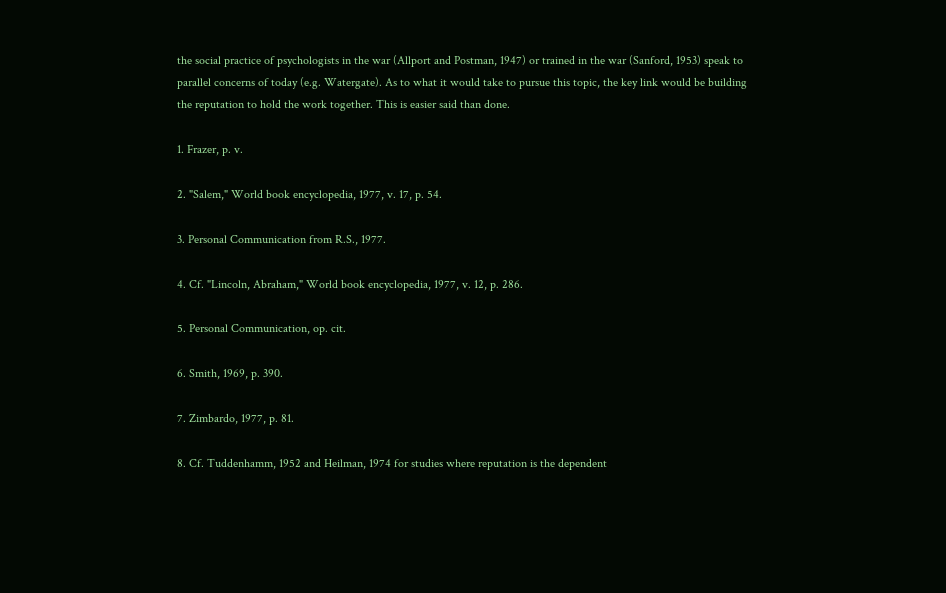the social practice of psychologists in the war (Allport and Postman, 1947) or trained in the war (Sanford, 1953) speak to parallel concerns of today (e.g. Watergate). As to what it would take to pursue this topic, the key link would be building the reputation to hold the work together. This is easier said than done.

1. Frazer, p. v.

2. "Salem," World book encyclopedia, 1977, v. 17, p. 54.

3. Personal Communication from R.S., 1977.

4. Cf. "Lincoln, Abraham," World book encyclopedia, 1977, v. 12, p. 286.

5. Personal Communication, op. cit.

6. Smith, 1969, p. 390.

7. Zimbardo, 1977, p. 81.

8. Cf. Tuddenhamm, 1952 and Heilman, 1974 for studies where reputation is the dependent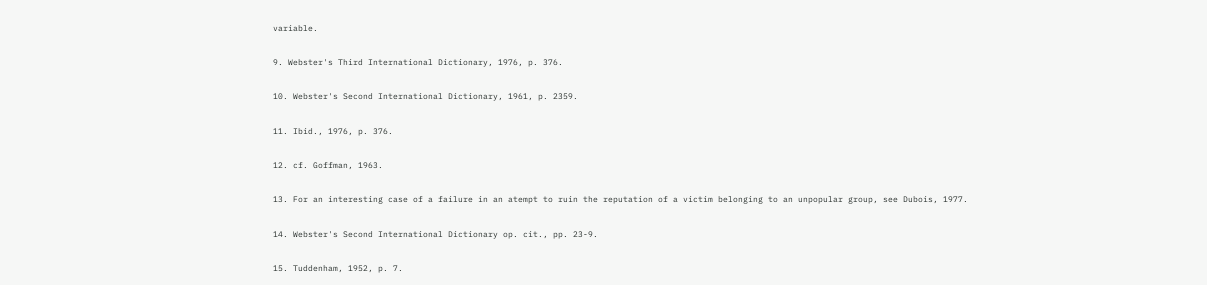variable.

9. Webster's Third International Dictionary, 1976, p. 376.

10. Webster's Second International Dictionary, 1961, p. 2359.

11. Ibid., 1976, p. 376.

12. cf. Goffman, 1963.

13. For an interesting case of a failure in an atempt to ruin the reputation of a victim belonging to an unpopular group, see Dubois, 1977.

14. Webster's Second International Dictionary op. cit., pp. 23-9.

15. Tuddenham, 1952, p. 7.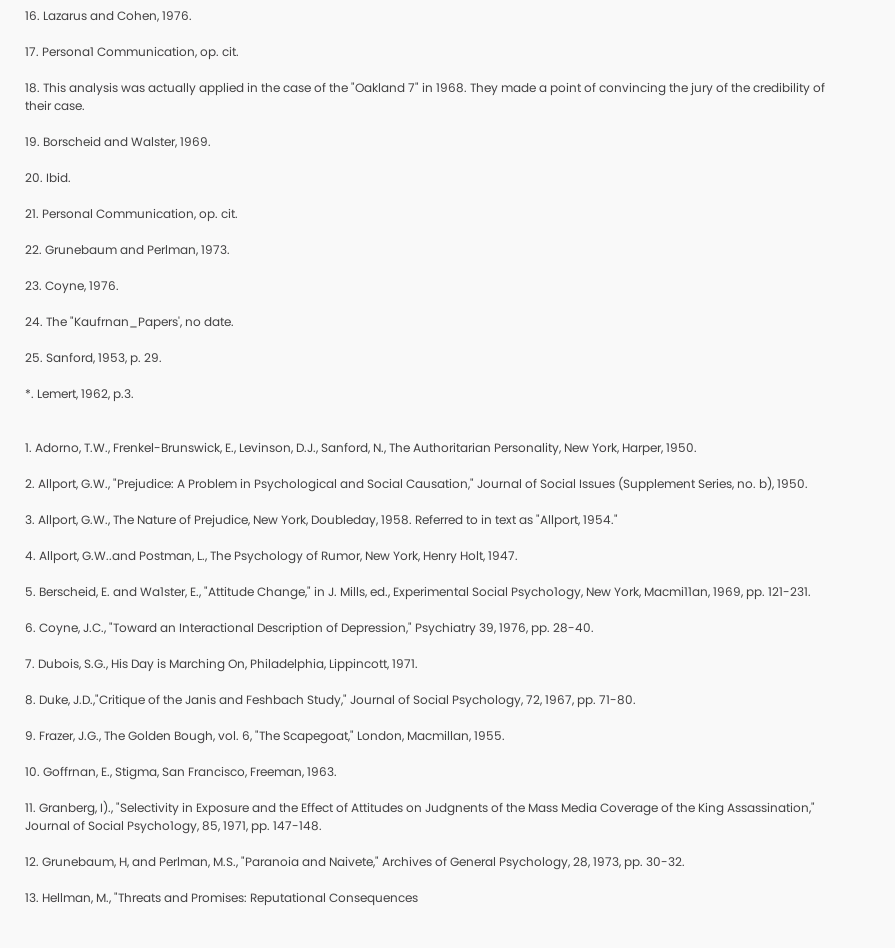16. Lazarus and Cohen, 1976.

17. Persona1 Communication, op. cit.

18. This analysis was actually applied in the case of the "Oakland 7" in 1968. They made a point of convincing the jury of the credibility of their case.

19. Borscheid and Walster, 1969.

20. Ibid.

21. Personal Communication, op. cit.

22. Grunebaum and Perlman, 1973.

23. Coyne, 1976.

24. The "Kaufrnan_Papers', no date.

25. Sanford, 1953, p. 29.

*. Lemert, 1962, p.3.


1. Adorno, T.W., Frenkel-Brunswick, E., Levinson, D.J., Sanford, N., The Authoritarian Personality, New York, Harper, 1950.

2. Allport, G.W., "Prejudice: A Problem in Psychological and Social Causation," Journal of Social Issues (Supplement Series, no. b), 1950.

3. Allport, G.W., The Nature of Prejudice, New York, Doubleday, 1958. Referred to in text as "Allport, 1954."

4. Allport, G.W..and Postman, L., The Psychology of Rumor, New York, Henry Holt, 1947.

5. Berscheid, E. and Wa1ster, E., "Attitude Change," in J. Mills, ed., Experimental Social Psycho1ogy, New York, Macmi11an, 1969, pp. 121-231.

6. Coyne, J.C., "Toward an Interactional Description of Depression," Psychiatry 39, 1976, pp. 28-40.

7. Dubois, S.G., His Day is Marching On, Philadelphia, Lippincott, 1971.

8. Duke, J.D.,"Critique of the Janis and Feshbach Study," Journal of Social Psychology, 72, 1967, pp. 71-80.

9. Frazer, J.G., The Golden Bough, vol. 6, "The Scapegoat," London, Macmillan, 1955.

10. Goffrnan, E., Stigma, San Francisco, Freeman, 1963.

11. Granberg, I)., "Selectivity in Exposure and the Effect of Attitudes on Judgnents of the Mass Media Coverage of the King Assassination," Journal of Social Psycho1ogy, 85, 1971, pp. 147-148.

12. Grunebaum, H, and Perlman, M.S., "Paranoia and Naivete," Archives of General Psychology, 28, 1973, pp. 30-32.

13. Hellman, M., "Threats and Promises: Reputational Consequences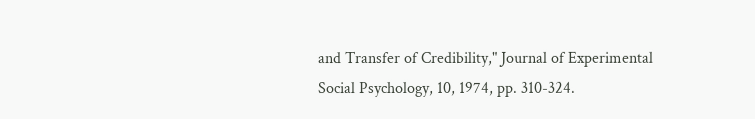and Transfer of Credibility," Journal of Experimental Social Psychology, 10, 1974, pp. 310-324.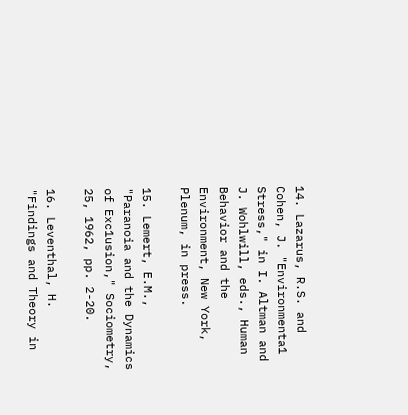14. Lazarus, R.S. and Cohen, J. "Environmenta1 Stress," in I. Altman and J. Wohlwill, eds., Human Behavior and the Environment, New York, Plenum, in press.

15. Lemert, E.M., "Paranoia and the Dynamics of Exc1usion," Sociometry, 25, 1962, pp. 2-20.

16. Leventhal, H. "Findings and Theory in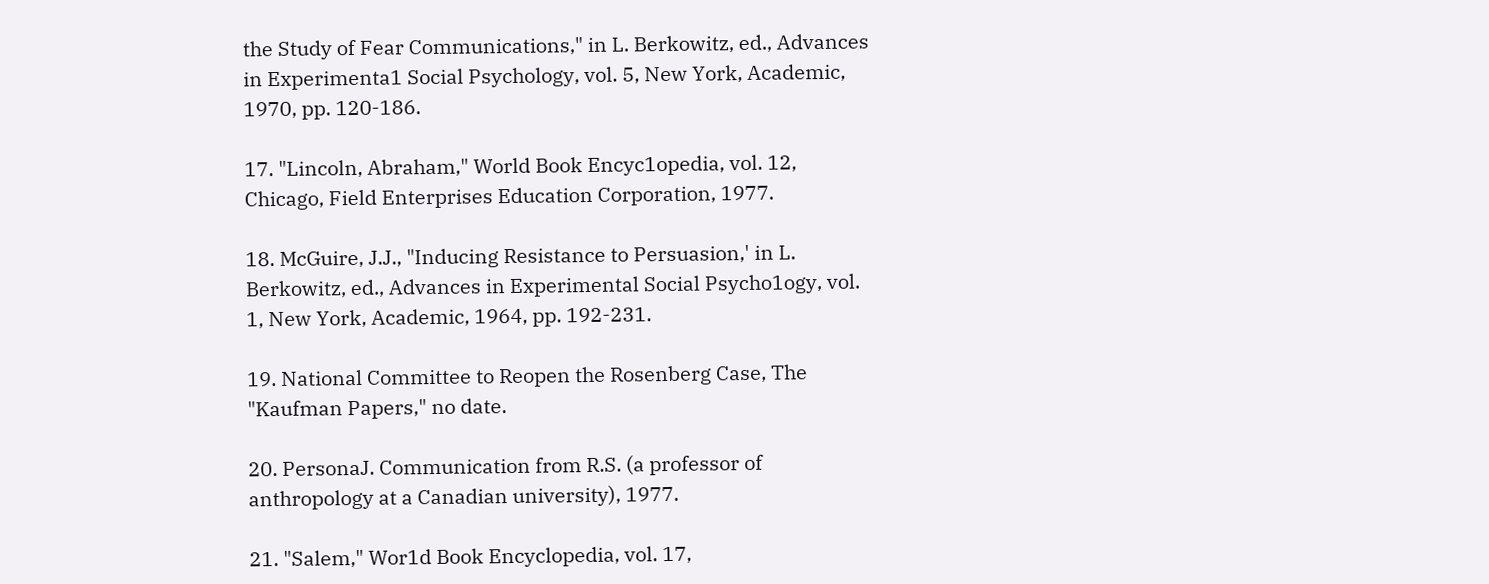the Study of Fear Communications," in L. Berkowitz, ed., Advances in Experimenta1 Social Psychology, vol. 5, New York, Academic, 1970, pp. 120-186.

17. "Lincoln, Abraham," World Book Encyc1opedia, vol. 12, Chicago, Field Enterprises Education Corporation, 1977.

18. McGuire, J.J., "Inducing Resistance to Persuasion,' in L. Berkowitz, ed., Advances in Experimental Social Psycho1ogy, vol. 1, New York, Academic, 1964, pp. 192-231.

19. National Committee to Reopen the Rosenberg Case, The "Kaufman Papers," no date.

20. PersonaJ. Communication from R.S. (a professor of anthropology at a Canadian university), 1977.

21. "Salem," Wor1d Book Encyclopedia, vol. 17,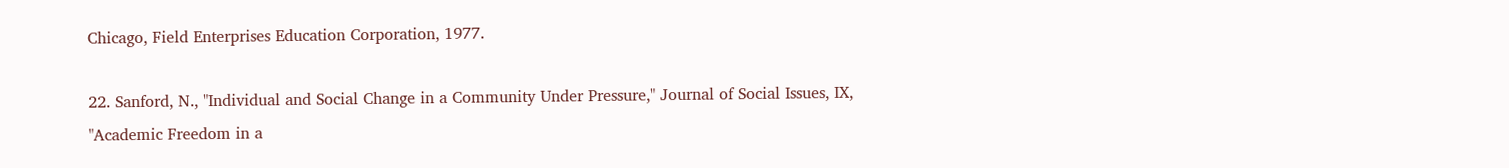Chicago, Field Enterprises Education Corporation, 1977.

22. Sanford, N., "Individual and Social Change in a Community Under Pressure," Journal of Social Issues, IX, "Academic Freedom in a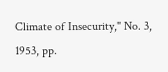Climate of Insecurity," No. 3, 1953, pp.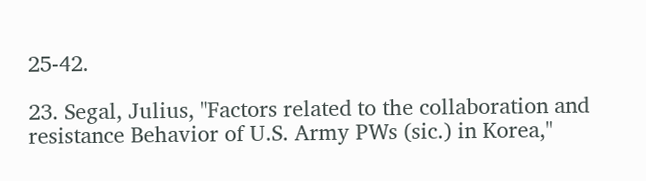25-42.

23. Segal, Julius, "Factors related to the collaboration and resistance Behavior of U.S. Army PWs (sic.) in Korea,"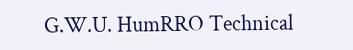G.W.U. HumRRO Technical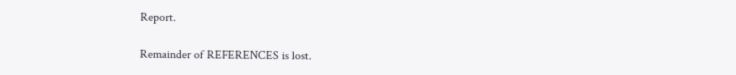Report.

Remainder of REFERENCES is lost.